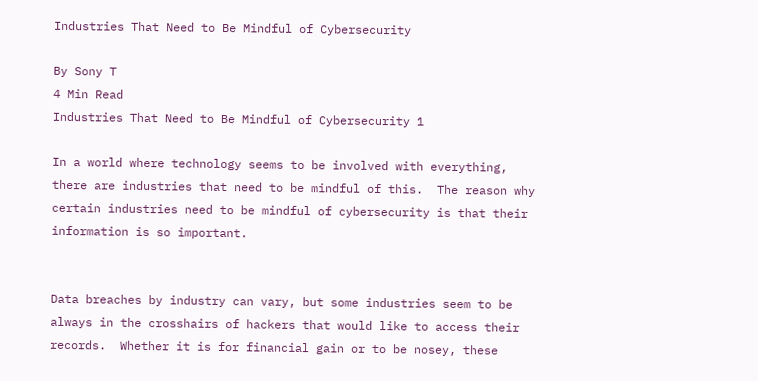Industries That Need to Be Mindful of Cybersecurity

By Sony T
4 Min Read
Industries That Need to Be Mindful of Cybersecurity 1

In a world where technology seems to be involved with everything, there are industries that need to be mindful of this.  The reason why certain industries need to be mindful of cybersecurity is that their information is so important.


Data breaches by industry can vary, but some industries seem to be always in the crosshairs of hackers that would like to access their records.  Whether it is for financial gain or to be nosey, these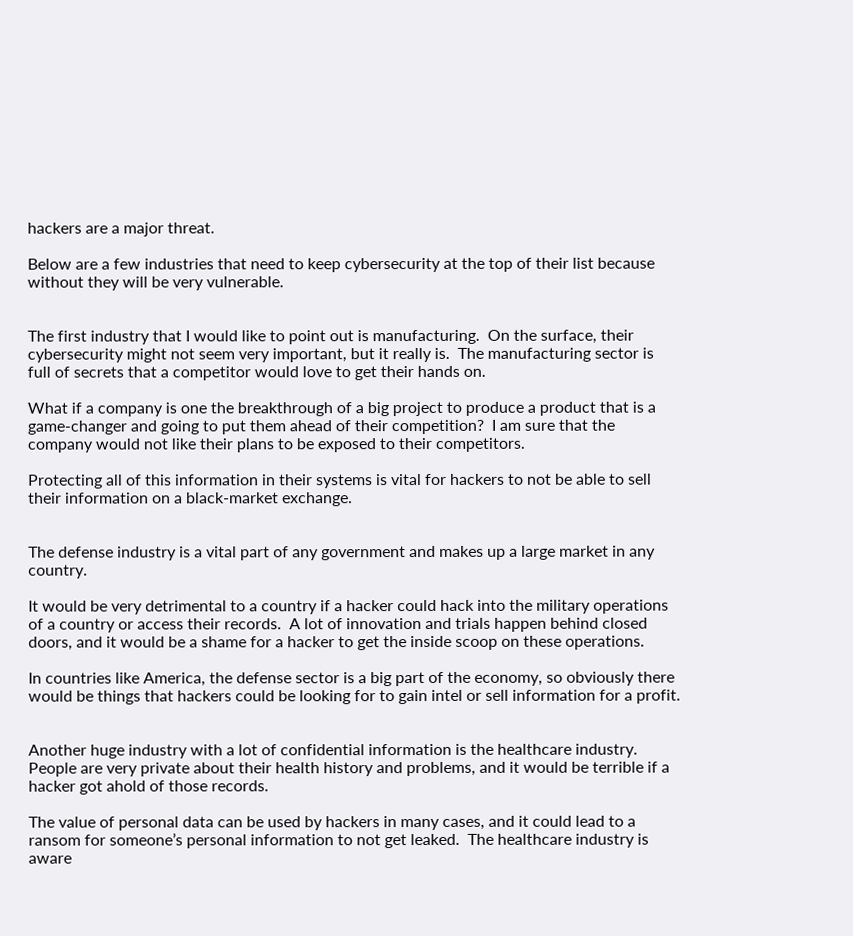hackers are a major threat.

Below are a few industries that need to keep cybersecurity at the top of their list because without they will be very vulnerable.


The first industry that I would like to point out is manufacturing.  On the surface, their cybersecurity might not seem very important, but it really is.  The manufacturing sector is full of secrets that a competitor would love to get their hands on.

What if a company is one the breakthrough of a big project to produce a product that is a game-changer and going to put them ahead of their competition?  I am sure that the company would not like their plans to be exposed to their competitors.

Protecting all of this information in their systems is vital for hackers to not be able to sell their information on a black-market exchange.


The defense industry is a vital part of any government and makes up a large market in any country.

It would be very detrimental to a country if a hacker could hack into the military operations of a country or access their records.  A lot of innovation and trials happen behind closed doors, and it would be a shame for a hacker to get the inside scoop on these operations.

In countries like America, the defense sector is a big part of the economy, so obviously there would be things that hackers could be looking for to gain intel or sell information for a profit.


Another huge industry with a lot of confidential information is the healthcare industry.  People are very private about their health history and problems, and it would be terrible if a hacker got ahold of those records.

The value of personal data can be used by hackers in many cases, and it could lead to a ransom for someone’s personal information to not get leaked.  The healthcare industry is aware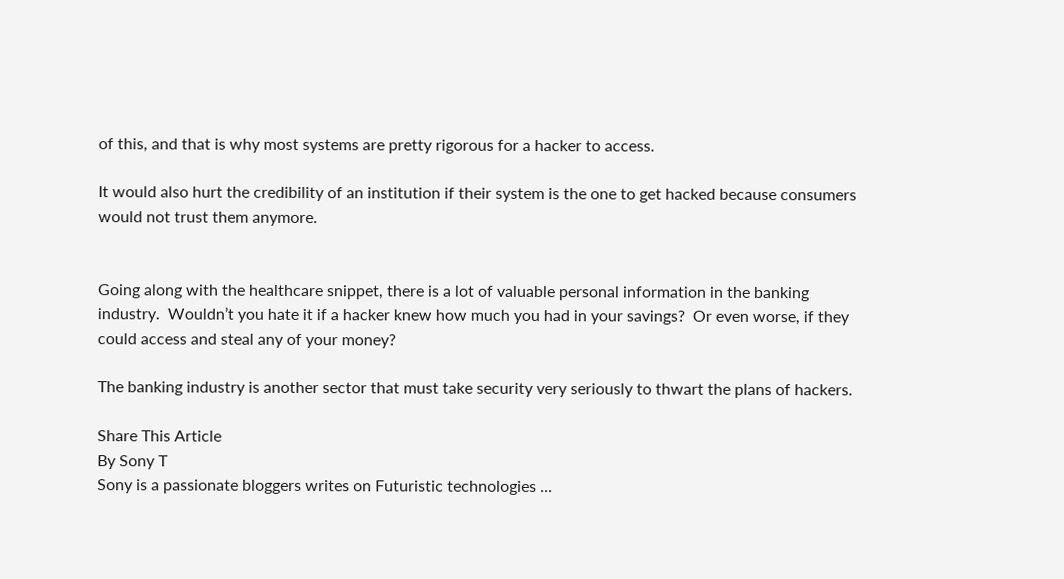of this, and that is why most systems are pretty rigorous for a hacker to access.

It would also hurt the credibility of an institution if their system is the one to get hacked because consumers would not trust them anymore.


Going along with the healthcare snippet, there is a lot of valuable personal information in the banking industry.  Wouldn’t you hate it if a hacker knew how much you had in your savings?  Or even worse, if they could access and steal any of your money?

The banking industry is another sector that must take security very seriously to thwart the plans of hackers.

Share This Article
By Sony T
Sony is a passionate bloggers writes on Futuristic technologies ...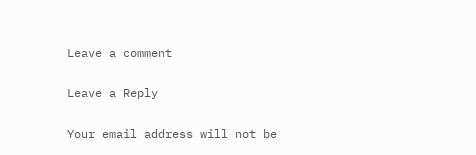Leave a comment

Leave a Reply

Your email address will not be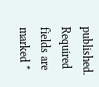published. Required fields are marked *